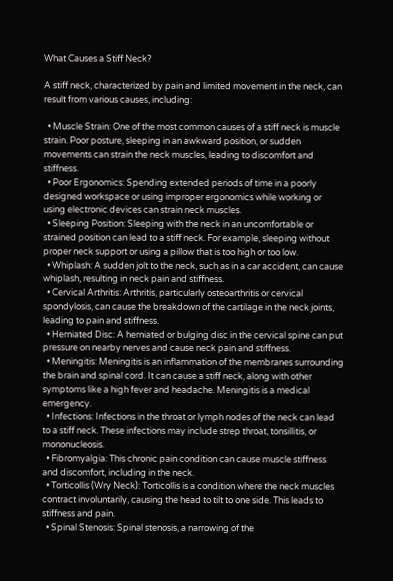What Causes a Stiff Neck?

A stiff neck, characterized by pain and limited movement in the neck, can result from various causes, including:

  • Muscle Strain: One of the most common causes of a stiff neck is muscle strain. Poor posture, sleeping in an awkward position, or sudden movements can strain the neck muscles, leading to discomfort and stiffness.
  • Poor Ergonomics: Spending extended periods of time in a poorly designed workspace or using improper ergonomics while working or using electronic devices can strain neck muscles.
  • Sleeping Position: Sleeping with the neck in an uncomfortable or strained position can lead to a stiff neck. For example, sleeping without proper neck support or using a pillow that is too high or too low.
  • Whiplash: A sudden jolt to the neck, such as in a car accident, can cause whiplash, resulting in neck pain and stiffness.
  • Cervical Arthritis: Arthritis, particularly osteoarthritis or cervical spondylosis, can cause the breakdown of the cartilage in the neck joints, leading to pain and stiffness.
  • Herniated Disc: A herniated or bulging disc in the cervical spine can put pressure on nearby nerves and cause neck pain and stiffness.
  • Meningitis: Meningitis is an inflammation of the membranes surrounding the brain and spinal cord. It can cause a stiff neck, along with other symptoms like a high fever and headache. Meningitis is a medical emergency.
  • Infections: Infections in the throat or lymph nodes of the neck can lead to a stiff neck. These infections may include strep throat, tonsillitis, or mononucleosis.
  • Fibromyalgia: This chronic pain condition can cause muscle stiffness and discomfort, including in the neck.
  • Torticollis (Wry Neck): Torticollis is a condition where the neck muscles contract involuntarily, causing the head to tilt to one side. This leads to stiffness and pain.
  • Spinal Stenosis: Spinal stenosis, a narrowing of the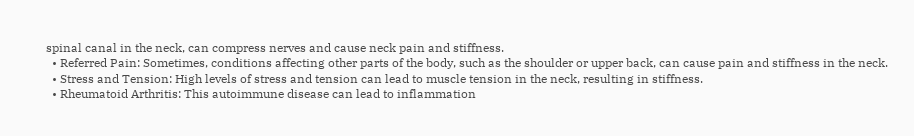spinal canal in the neck, can compress nerves and cause neck pain and stiffness.
  • Referred Pain: Sometimes, conditions affecting other parts of the body, such as the shoulder or upper back, can cause pain and stiffness in the neck.
  • Stress and Tension: High levels of stress and tension can lead to muscle tension in the neck, resulting in stiffness.
  • Rheumatoid Arthritis: This autoimmune disease can lead to inflammation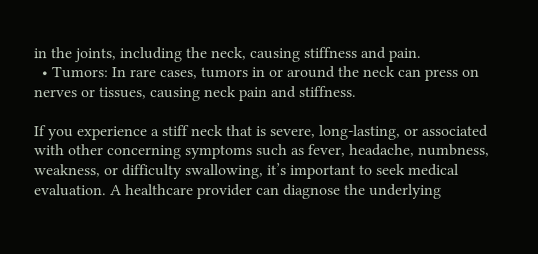in the joints, including the neck, causing stiffness and pain.
  • Tumors: In rare cases, tumors in or around the neck can press on nerves or tissues, causing neck pain and stiffness.

If you experience a stiff neck that is severe, long-lasting, or associated with other concerning symptoms such as fever, headache, numbness, weakness, or difficulty swallowing, it’s important to seek medical evaluation. A healthcare provider can diagnose the underlying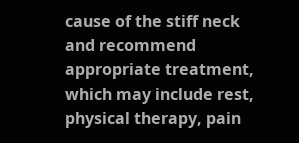cause of the stiff neck and recommend appropriate treatment, which may include rest, physical therapy, pain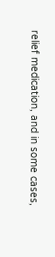relief medication, and in some cases,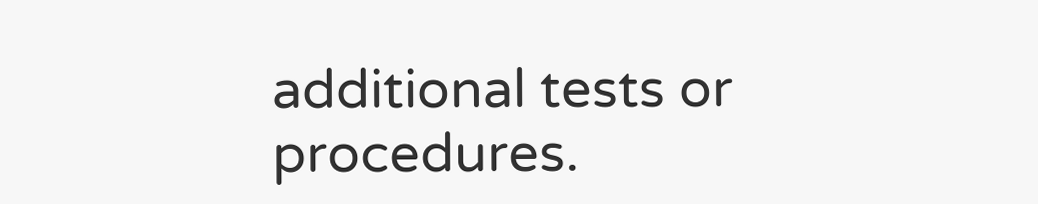additional tests or procedures.